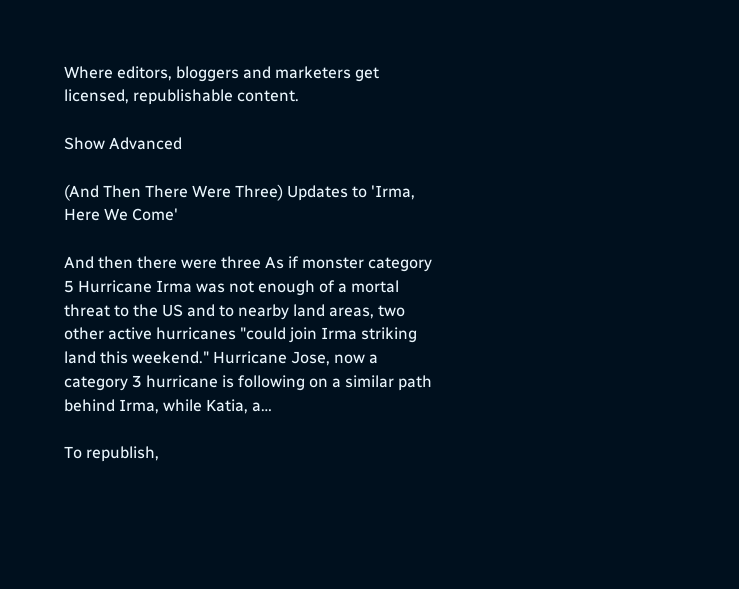Where editors, bloggers and marketers get licensed, republishable content.

Show Advanced

(And Then There Were Three) Updates to 'Irma, Here We Come'

And then there were three As if monster category 5 Hurricane Irma was not enough of a mortal threat to the US and to nearby land areas, two other active hurricanes "could join Irma striking land this weekend." Hurricane Jose, now a category 3 hurricane is following on a similar path behind Irma, while Katia, a…

To republish,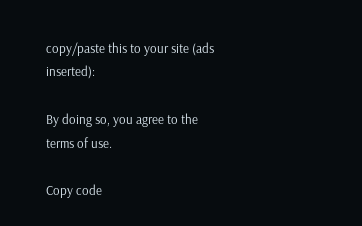copy/paste this to your site (ads inserted):

By doing so, you agree to the terms of use.

Copy code